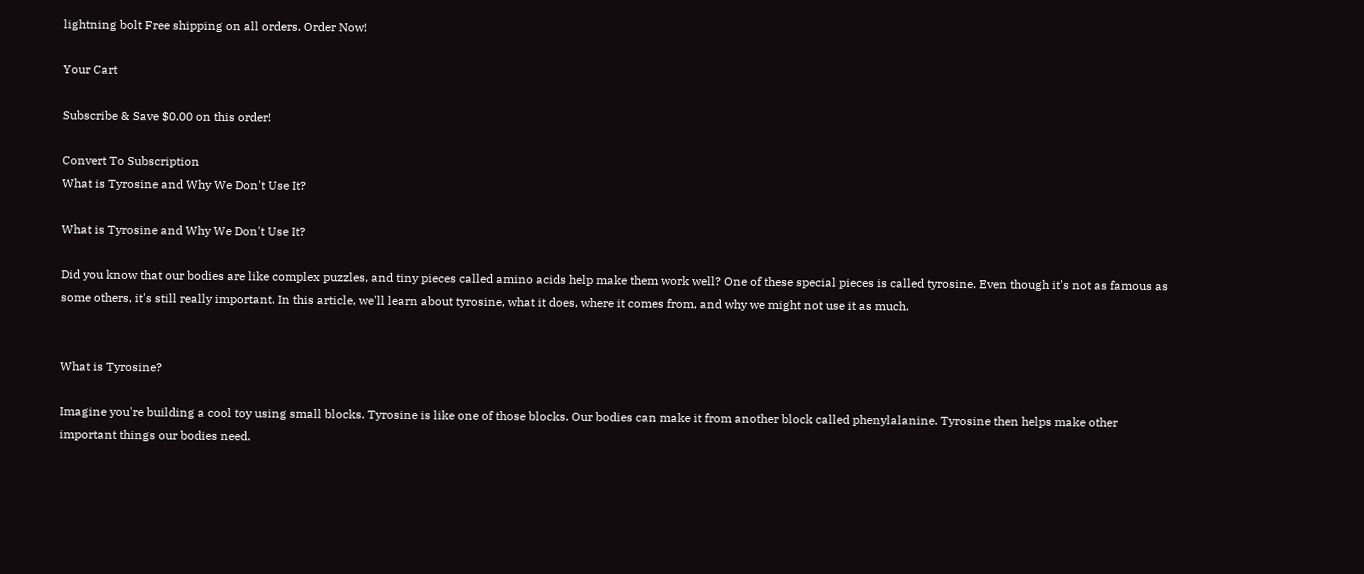lightning bolt Free shipping on all orders. Order Now!

Your Cart

Subscribe & Save $0.00 on this order!

Convert To Subscription
What is Tyrosine and Why We Don't Use It?

What is Tyrosine and Why We Don't Use It?

Did you know that our bodies are like complex puzzles, and tiny pieces called amino acids help make them work well? One of these special pieces is called tyrosine. Even though it's not as famous as some others, it's still really important. In this article, we'll learn about tyrosine, what it does, where it comes from, and why we might not use it as much.


What is Tyrosine?

Imagine you're building a cool toy using small blocks. Tyrosine is like one of those blocks. Our bodies can make it from another block called phenylalanine. Tyrosine then helps make other important things our bodies need.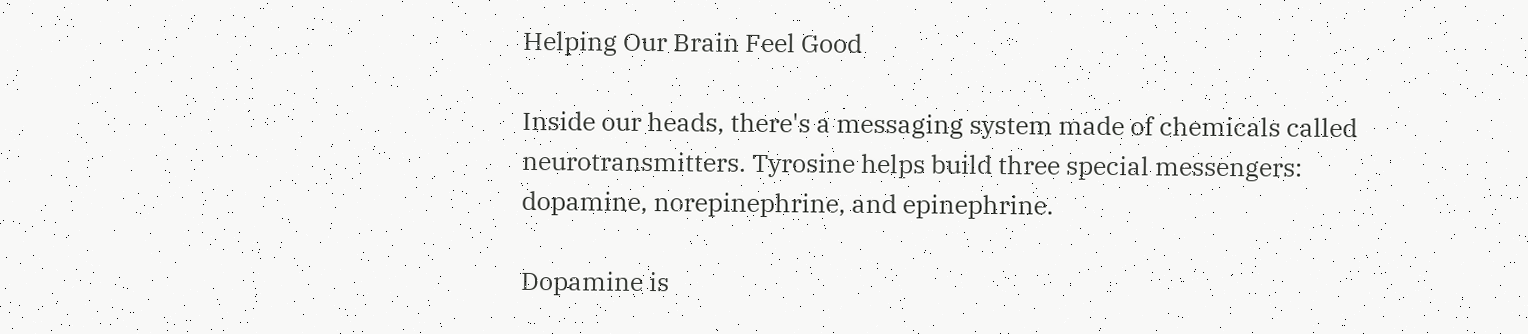Helping Our Brain Feel Good

Inside our heads, there's a messaging system made of chemicals called neurotransmitters. Tyrosine helps build three special messengers: dopamine, norepinephrine, and epinephrine.

Dopamine is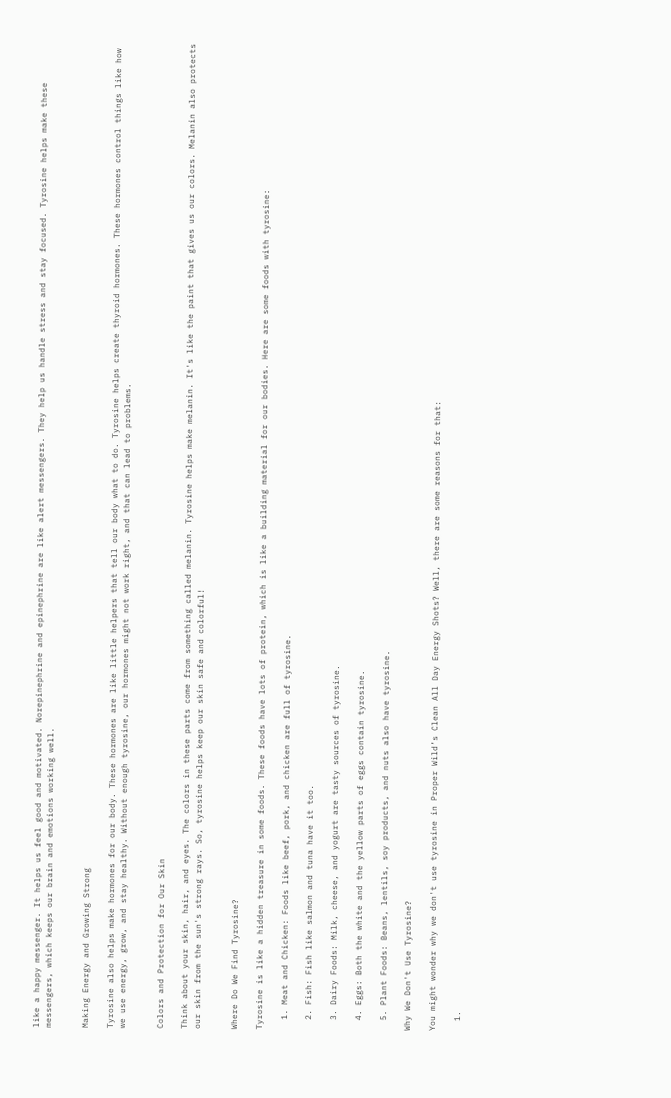like a happy messenger. It helps us feel good and motivated. Norepinephrine and epinephrine are like alert messengers. They help us handle stress and stay focused. Tyrosine helps make these messengers, which keeps our brain and emotions working well.


Making Energy and Growing Strong

Tyrosine also helps make hormones for our body. These hormones are like little helpers that tell our body what to do. Tyrosine helps create thyroid hormones. These hormones control things like how we use energy, grow, and stay healthy. Without enough tyrosine, our hormones might not work right, and that can lead to problems.


Colors and Protection for Our Skin

Think about your skin, hair, and eyes. The colors in these parts come from something called melanin. Tyrosine helps make melanin. It's like the paint that gives us our colors. Melanin also protects our skin from the sun's strong rays. So, tyrosine helps keep our skin safe and colorful!


Where Do We Find Tyrosine?

Tyrosine is like a hidden treasure in some foods. These foods have lots of protein, which is like a building material for our bodies. Here are some foods with tyrosine:

  1. Meat and Chicken: Foods like beef, pork, and chicken are full of tyrosine.

  2. Fish: Fish like salmon and tuna have it too.

  3. Dairy Foods: Milk, cheese, and yogurt are tasty sources of tyrosine.

  4. Eggs: Both the white and the yellow parts of eggs contain tyrosine.

  5. Plant Foods: Beans, lentils, soy products, and nuts also have tyrosine.

Why We Don't Use Tyrosine?

You might wonder why we don't use tyrosine in Proper Wild’s Clean All Day Energy Shots? Well, there are some reasons for that:

  1.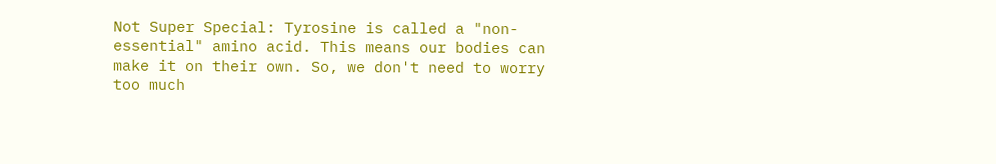Not Super Special: Tyrosine is called a "non-essential" amino acid. This means our bodies can make it on their own. So, we don't need to worry too much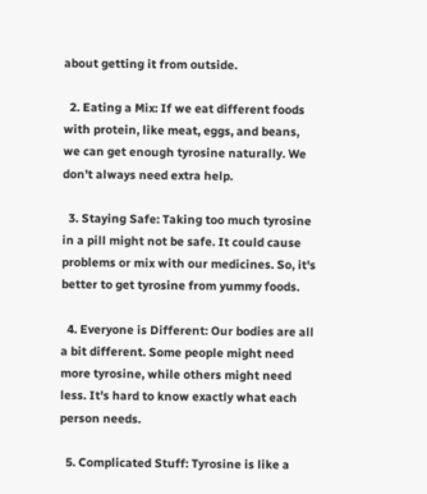about getting it from outside.

  2. Eating a Mix: If we eat different foods with protein, like meat, eggs, and beans, we can get enough tyrosine naturally. We don't always need extra help.

  3. Staying Safe: Taking too much tyrosine in a pill might not be safe. It could cause problems or mix with our medicines. So, it's better to get tyrosine from yummy foods.

  4. Everyone is Different: Our bodies are all a bit different. Some people might need more tyrosine, while others might need less. It's hard to know exactly what each person needs.

  5. Complicated Stuff: Tyrosine is like a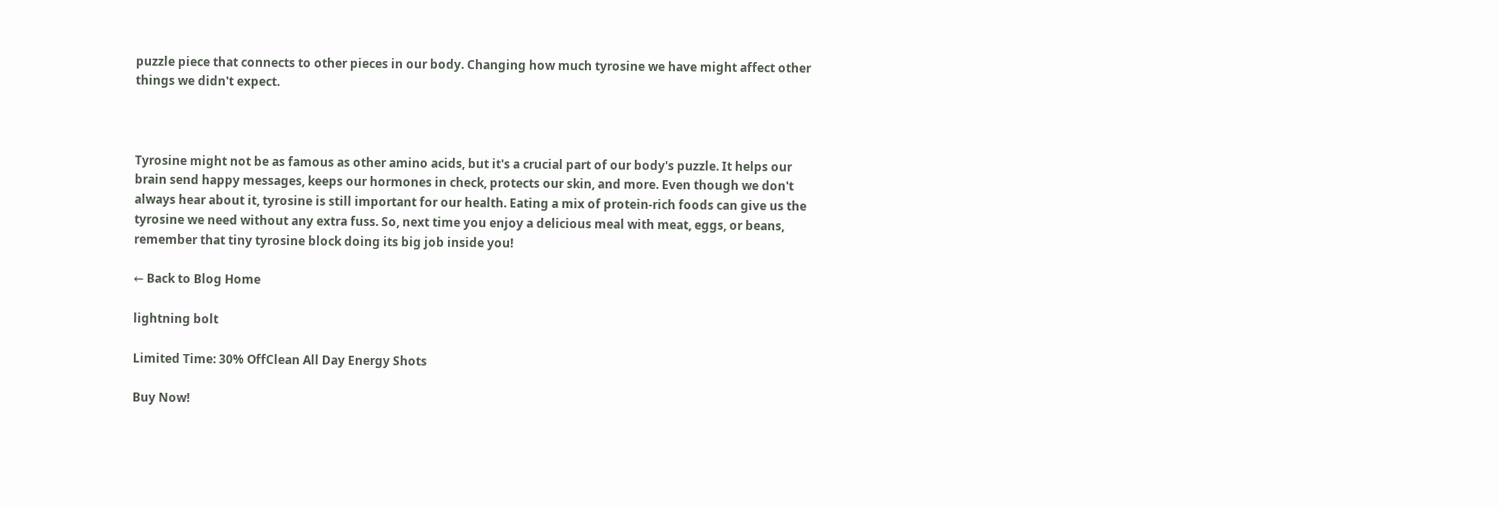puzzle piece that connects to other pieces in our body. Changing how much tyrosine we have might affect other things we didn't expect.



Tyrosine might not be as famous as other amino acids, but it's a crucial part of our body's puzzle. It helps our brain send happy messages, keeps our hormones in check, protects our skin, and more. Even though we don't always hear about it, tyrosine is still important for our health. Eating a mix of protein-rich foods can give us the tyrosine we need without any extra fuss. So, next time you enjoy a delicious meal with meat, eggs, or beans, remember that tiny tyrosine block doing its big job inside you!

← Back to Blog Home

lightning bolt

Limited Time: 30% OffClean All Day Energy Shots

Buy Now!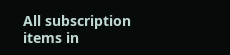All subscription items in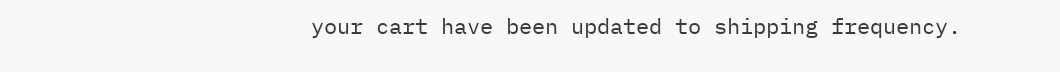your cart have been updated to shipping frequency.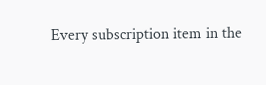Every subscription item in the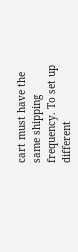cart must have the same shipping frequency. To set up different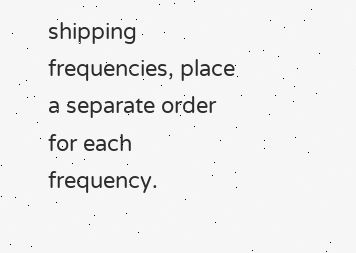shipping frequencies, place a separate order for each frequency.